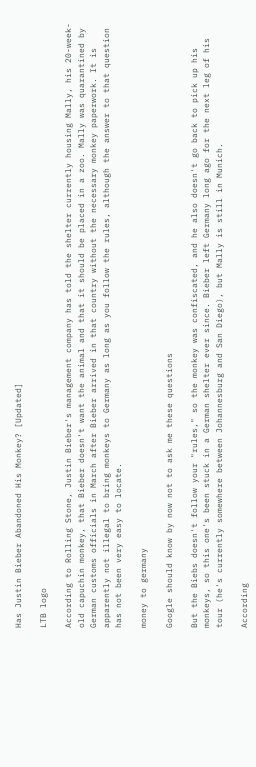Has Justin Bieber Abandoned His Monkey? [Updated]

LTB logo

According to Rolling Stone, Justin Bieber's management company has told the shelter currently housing Mally, his 20-week-old capuchin monkey, that Bieber doesn't want the animal and that it should be placed in a zoo. Mally was quarantined by German customs officials in March after Bieber arrived in that country without the necessary monkey paperwork. It is apparently not illegal to bring monkeys to Germany as long as you follow the rules, although the answer to that question has not been very easy to locate.

money to germany

Google should know by now not to ask me these questions

But the Biebs doesn't follow your "rules," so the monkey was confiscated, and he also doesn't go back to pick up his monkeys, so this one's been stuck in a German shelter ever since. Bieber left Germany long ago for the next leg of his tour (he's currently somewhere between Johannesburg and San Diego), but Mally is still in Munich.

According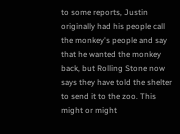to some reports, Justin originally had his people call the monkey's people and say that he wanted the monkey back, but Rolling Stone now says they have told the shelter to send it to the zoo. This might or might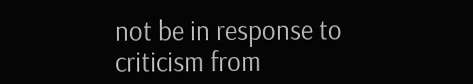not be in response to criticism from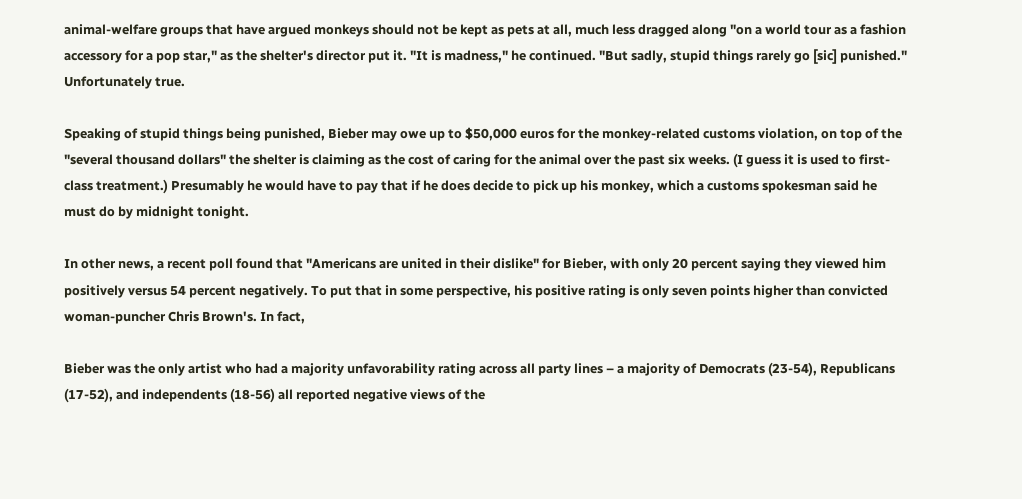animal-welfare groups that have argued monkeys should not be kept as pets at all, much less dragged along "on a world tour as a fashion accessory for a pop star," as the shelter's director put it. "It is madness," he continued. "But sadly, stupid things rarely go [sic] punished." Unfortunately true.

Speaking of stupid things being punished, Bieber may owe up to $50,000 euros for the monkey-related customs violation, on top of the "several thousand dollars" the shelter is claiming as the cost of caring for the animal over the past six weeks. (I guess it is used to first-class treatment.) Presumably he would have to pay that if he does decide to pick up his monkey, which a customs spokesman said he must do by midnight tonight.

In other news, a recent poll found that "Americans are united in their dislike" for Bieber, with only 20 percent saying they viewed him positively versus 54 percent negatively. To put that in some perspective, his positive rating is only seven points higher than convicted woman-puncher Chris Brown's. In fact,

Bieber was the only artist who had a majority unfavorability rating across all party lines – a majority of Democrats (23-54), Republicans (17-52), and independents (18-56) all reported negative views of the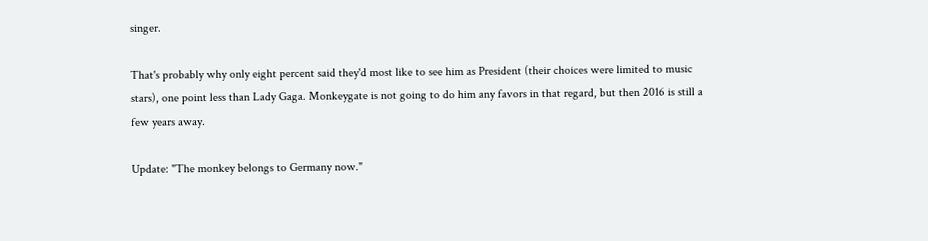singer.

That's probably why only eight percent said they'd most like to see him as President (their choices were limited to music stars), one point less than Lady Gaga. Monkeygate is not going to do him any favors in that regard, but then 2016 is still a few years away.

Update: "The monkey belongs to Germany now."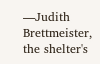—Judith Brettmeister, the shelter's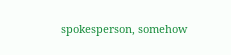spokesperson, somehow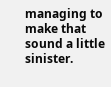managing to make that sound a little sinister.